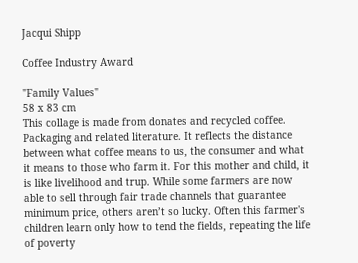Jacqui Shipp

Coffee Industry Award

"Family Values"
58 x 83 cm
This collage is made from donates and recycled coffee. Packaging and related literature. It reflects the distance between what coffee means to us, the consumer and what it means to those who farm it. For this mother and child, it is like livelihood and trup. While some farmers are now able to sell through fair trade channels that guarantee minimum price, others aren’t so lucky. Often this farmer's children learn only how to tend the fields, repeating the life of poverty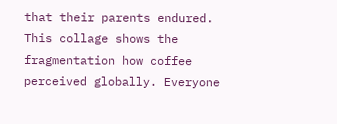that their parents endured. This collage shows the fragmentation how coffee perceived globally. Everyone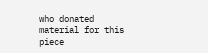who donated material for this piece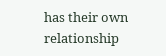has their own relationship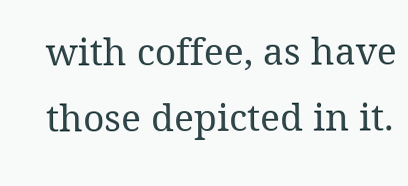with coffee, as have those depicted in it.